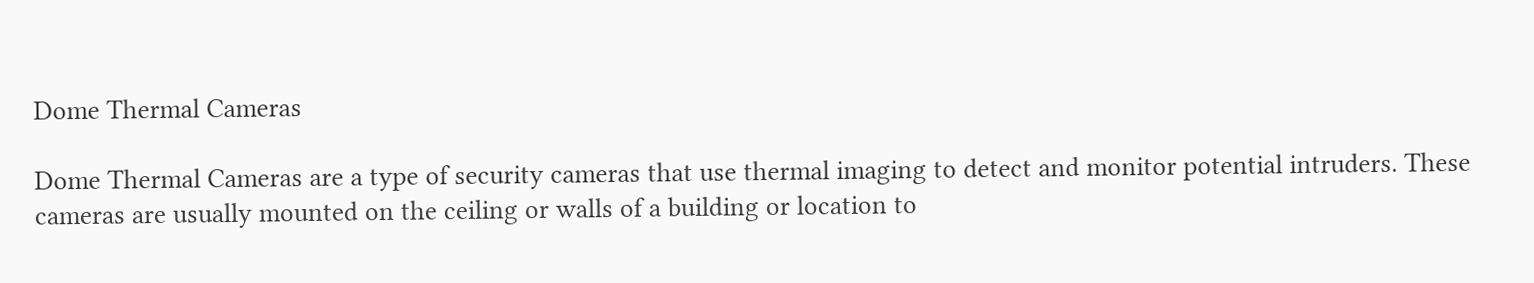Dome Thermal Cameras

Dome Thermal Cameras are a type of security cameras that use thermal imaging to detect and monitor potential intruders. These cameras are usually mounted on the ceiling or walls of a building or location to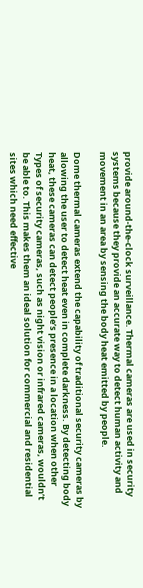provide around-the-clock surveillance. Thermal cameras are used in security systems because they provide an accurate way to detect human activity and movement in an area by sensing the body heat emitted by people.

Dome thermal cameras extend the capability of traditional security cameras by allowing the user to detect heat even in complete darkness. By detecting body heat, these cameras can detect people’s presence in a location when other Types of security cameras, such as night vision or infrared cameras, wouldn’t be able to. This makes them an ideal solution for commercial and residential sites which need effective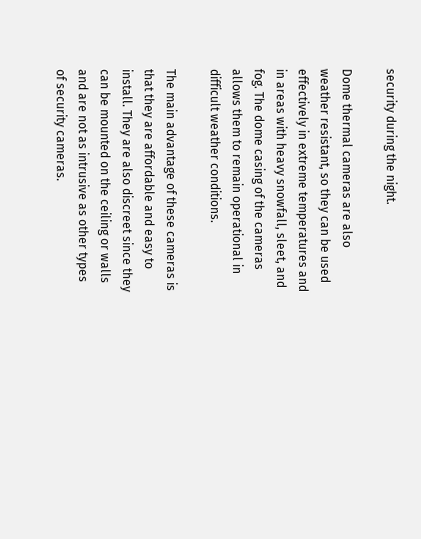security during the night.

Dome thermal cameras are also weather resistant, so they can be used effectively in extreme temperatures and in areas with heavy snowfall, sleet, and fog. The dome casing of the cameras allows them to remain operational in difficult weather conditions.

The main advantage of these cameras is that they are affordable and easy to install. They are also discreet since they can be mounted on the ceiling or walls and are not as intrusive as other types of security cameras.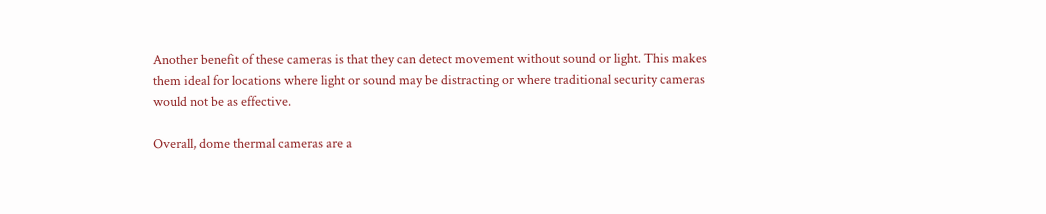Another benefit of these cameras is that they can detect movement without sound or light. This makes them ideal for locations where light or sound may be distracting or where traditional security cameras would not be as effective.

Overall, dome thermal cameras are a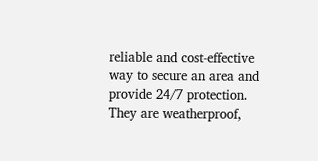reliable and cost-effective way to secure an area and provide 24/7 protection. They are weatherproof,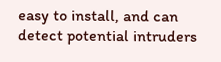easy to install, and can detect potential intruders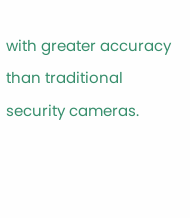with greater accuracy than traditional security cameras.